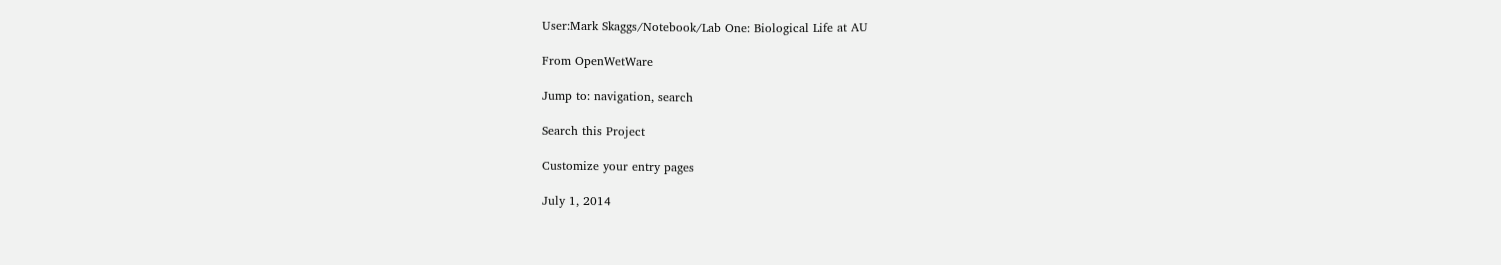User:Mark Skaggs/Notebook/Lab One: Biological Life at AU

From OpenWetWare

Jump to: navigation, search

Search this Project

Customize your entry pages

July 1, 2014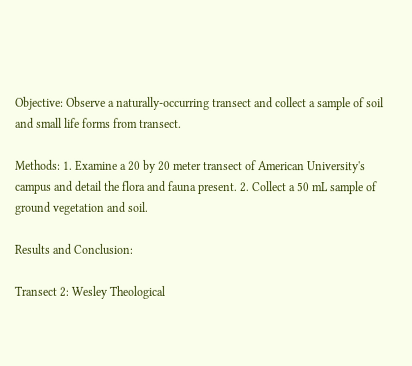Objective: Observe a naturally-occurring transect and collect a sample of soil and small life forms from transect.

Methods: 1. Examine a 20 by 20 meter transect of American University's campus and detail the flora and fauna present. 2. Collect a 50 mL sample of ground vegetation and soil.

Results and Conclusion:

Transect 2: Wesley Theological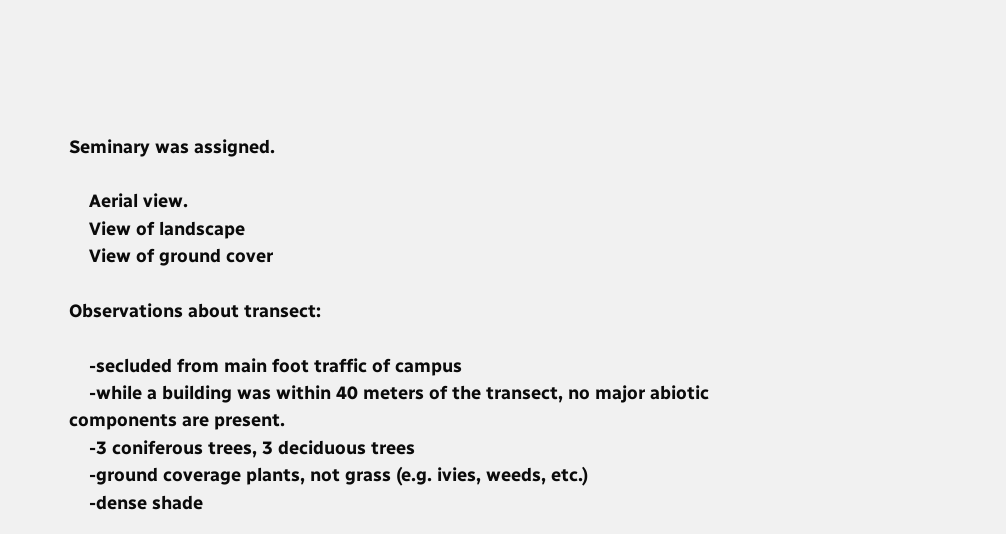Seminary was assigned.

    Aerial view.
    View of landscape
    View of ground cover

Observations about transect:

    -secluded from main foot traffic of campus
    -while a building was within 40 meters of the transect, no major abiotic components are present.
    -3 coniferous trees, 3 deciduous trees
    -ground coverage plants, not grass (e.g. ivies, weeds, etc.)
    -dense shade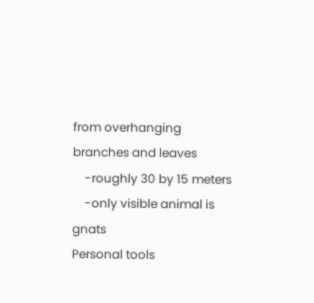from overhanging branches and leaves
    -roughly 30 by 15 meters
    -only visible animal is gnats
Personal tools